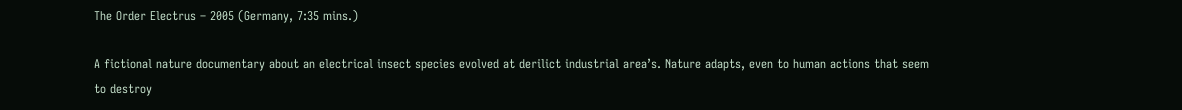The Order Electrus – 2005 (Germany, 7:35 mins.)

A fictional nature documentary about an electrical insect species evolved at derilict industrial area’s. Nature adapts, even to human actions that seem to destroy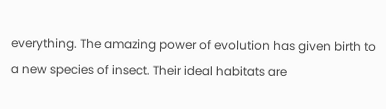everything. The amazing power of evolution has given birth to a new species of insect. Their ideal habitats are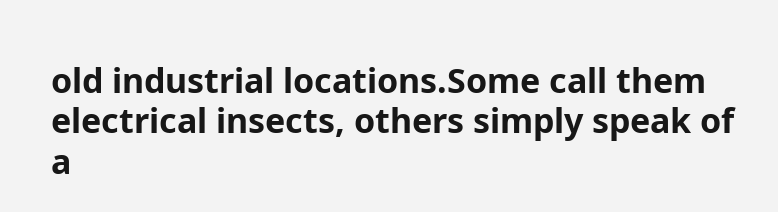old industrial locations.Some call them electrical insects, others simply speak of a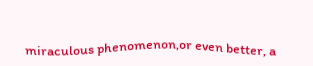miraculous phenomenon,or even better, a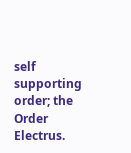self supporting order; the Order Electrus.